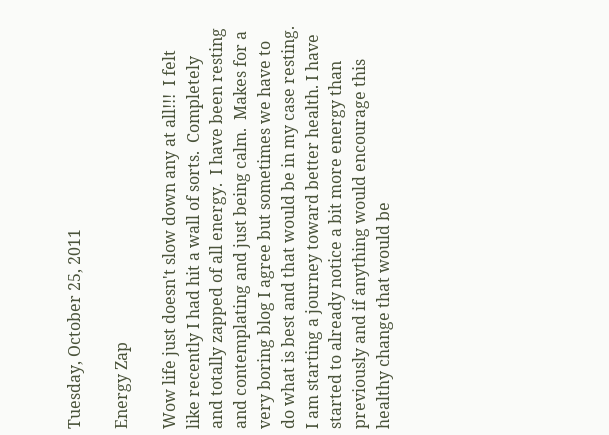Tuesday, October 25, 2011

Energy Zap

Wow life just doesn't slow down any at all!!!  I felt like recently I had hit a wall of sorts.  Completely and totally zapped of all energy.  I have been resting and contemplating and just being calm.  Makes for a very boring blog I agree but sometimes we have to do what is best and that would be in my case resting.  I am starting a journey toward better health. I have started to already notice a bit more energy than previously and if anything would encourage this healthy change that would be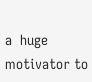a  huge motivator to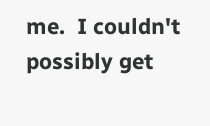me.  I couldn't possibly get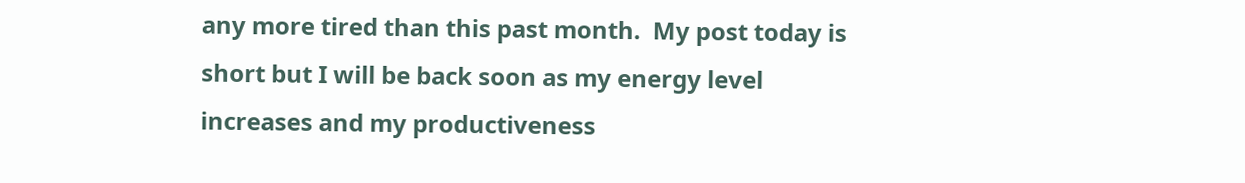any more tired than this past month.  My post today is short but I will be back soon as my energy level increases and my productiveness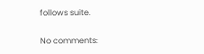follows suite.

No comments: